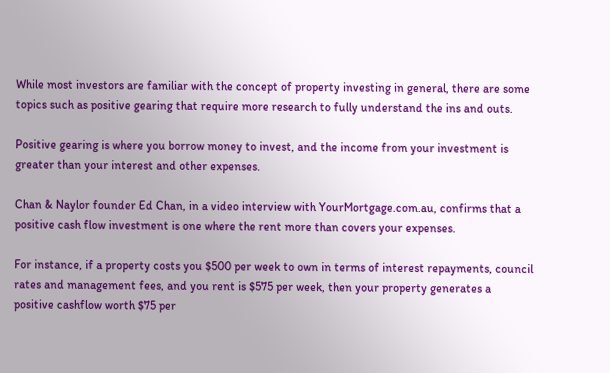While most investors are familiar with the concept of property investing in general, there are some topics such as positive gearing that require more research to fully understand the ins and outs.

Positive gearing is where you borrow money to invest, and the income from your investment is greater than your interest and other expenses.

Chan & Naylor founder Ed Chan, in a video interview with YourMortgage.com.au, confirms that a positive cash flow investment is one where the rent more than covers your expenses.

For instance, if a property costs you $500 per week to own in terms of interest repayments, council rates and management fees, and you rent is $575 per week, then your property generates a positive cashflow worth $75 per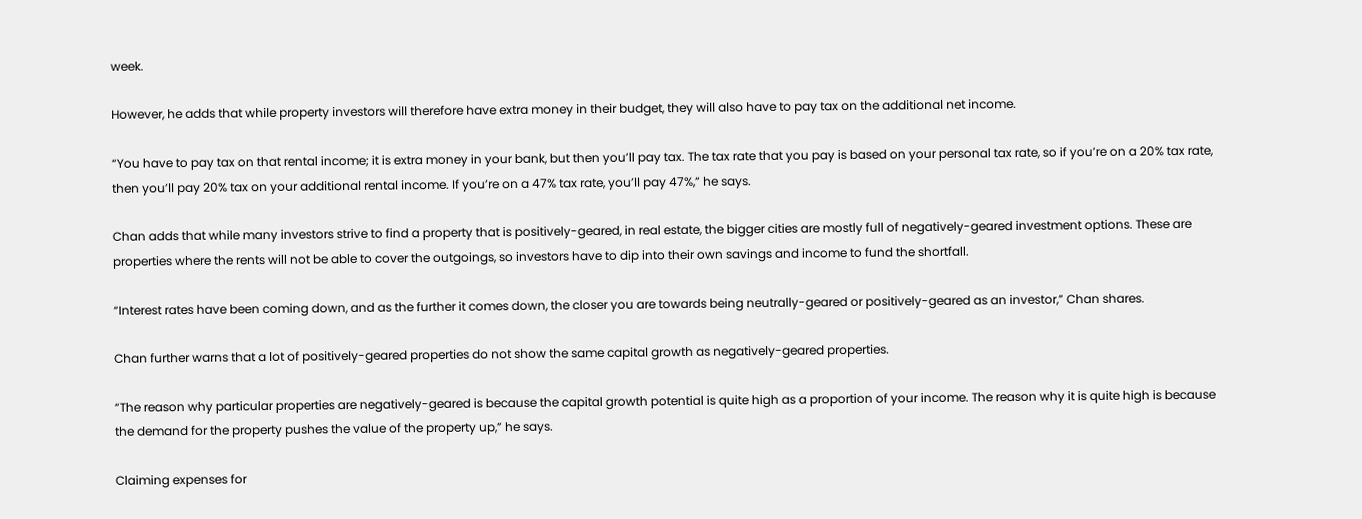week.

However, he adds that while property investors will therefore have extra money in their budget, they will also have to pay tax on the additional net income.

“You have to pay tax on that rental income; it is extra money in your bank, but then you’ll pay tax. The tax rate that you pay is based on your personal tax rate, so if you’re on a 20% tax rate, then you’ll pay 20% tax on your additional rental income. If you’re on a 47% tax rate, you’ll pay 47%,” he says.

Chan adds that while many investors strive to find a property that is positively-geared, in real estate, the bigger cities are mostly full of negatively-geared investment options. These are properties where the rents will not be able to cover the outgoings, so investors have to dip into their own savings and income to fund the shortfall.

“Interest rates have been coming down, and as the further it comes down, the closer you are towards being neutrally-geared or positively-geared as an investor,” Chan shares.

Chan further warns that a lot of positively-geared properties do not show the same capital growth as negatively-geared properties.

“The reason why particular properties are negatively-geared is because the capital growth potential is quite high as a proportion of your income. The reason why it is quite high is because the demand for the property pushes the value of the property up,” he says.

Claiming expenses for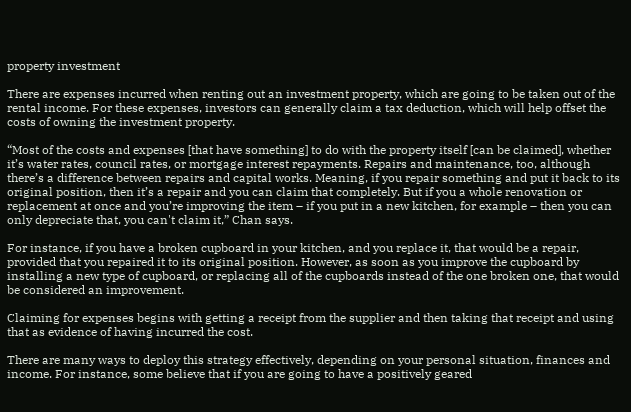property investment

There are expenses incurred when renting out an investment property, which are going to be taken out of the rental income. For these expenses, investors can generally claim a tax deduction, which will help offset the costs of owning the investment property.

“Most of the costs and expenses [that have something] to do with the property itself [can be claimed], whether it’s water rates, council rates, or mortgage interest repayments. Repairs and maintenance, too, although there’s a difference between repairs and capital works. Meaning, if you repair something and put it back to its original position, then it’s a repair and you can claim that completely. But if you a whole renovation or replacement at once and you’re improving the item – if you put in a new kitchen, for example – then you can only depreciate that, you can't claim it,” Chan says.

For instance, if you have a broken cupboard in your kitchen, and you replace it, that would be a repair, provided that you repaired it to its original position. However, as soon as you improve the cupboard by installing a new type of cupboard, or replacing all of the cupboards instead of the one broken one, that would be considered an improvement.

Claiming for expenses begins with getting a receipt from the supplier and then taking that receipt and using that as evidence of having incurred the cost.

There are many ways to deploy this strategy effectively, depending on your personal situation, finances and income. For instance, some believe that if you are going to have a positively geared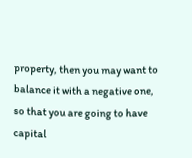property, then you may want to balance it with a negative one, so that you are going to have capital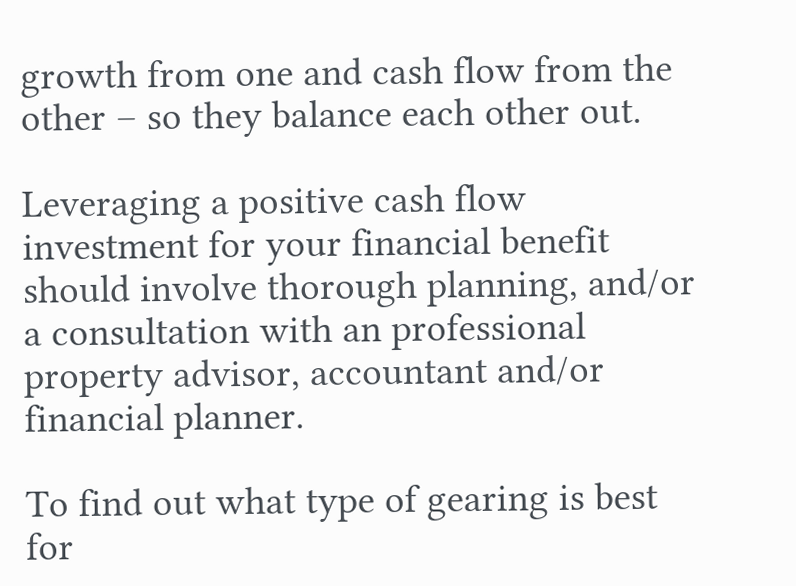growth from one and cash flow from the other – so they balance each other out.

Leveraging a positive cash flow investment for your financial benefit should involve thorough planning, and/or a consultation with an professional property advisor, accountant and/or financial planner.

To find out what type of gearing is best for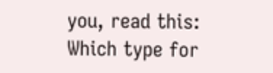you, read this: Which type for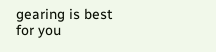gearing is best for you